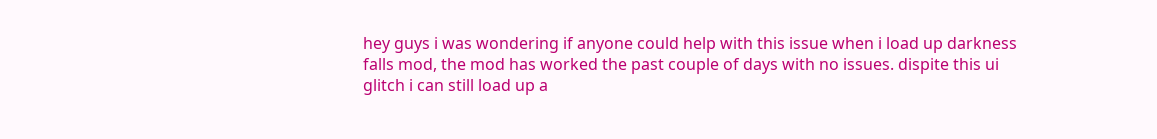hey guys i was wondering if anyone could help with this issue when i load up darkness falls mod, the mod has worked the past couple of days with no issues. dispite this ui glitch i can still load up a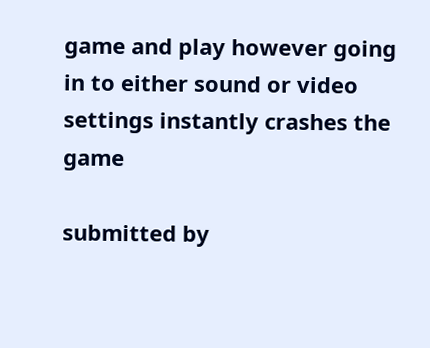game and play however going in to either sound or video settings instantly crashes the game

submitted by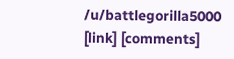/u/battlegorilla5000
[link] [comments]